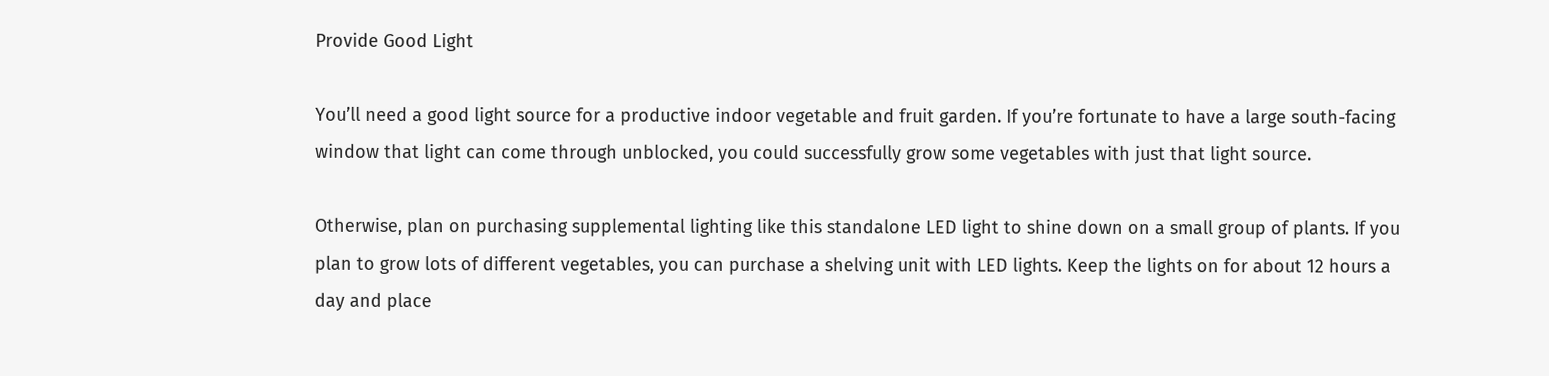Provide Good Light

You’ll need a good light source for a productive indoor vegetable and fruit garden. If you’re fortunate to have a large south-facing window that light can come through unblocked, you could successfully grow some vegetables with just that light source.

Otherwise, plan on purchasing supplemental lighting like this standalone LED light to shine down on a small group of plants. If you plan to grow lots of different vegetables, you can purchase a shelving unit with LED lights. Keep the lights on for about 12 hours a day and place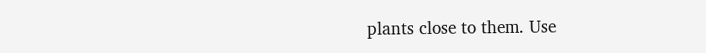plants close to them. Use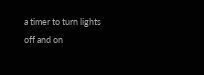a timer to turn lights off and on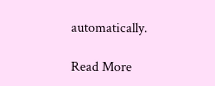automatically.

Read More